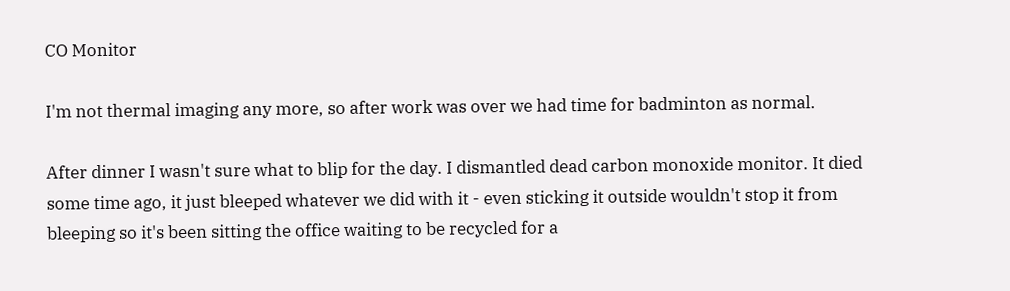CO Monitor

I'm not thermal imaging any more, so after work was over we had time for badminton as normal.

After dinner I wasn't sure what to blip for the day. I dismantled dead carbon monoxide monitor. It died some time ago, it just bleeped whatever we did with it - even sticking it outside wouldn't stop it from bleeping so it's been sitting the office waiting to be recycled for a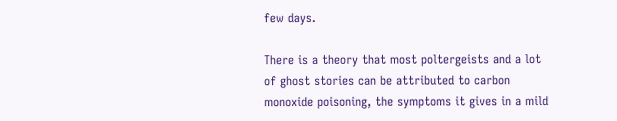few days.

There is a theory that most poltergeists and a lot of ghost stories can be attributed to carbon monoxide poisoning, the symptoms it gives in a mild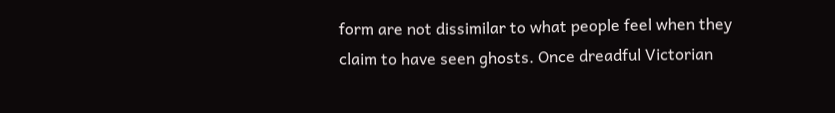form are not dissimilar to what people feel when they claim to have seen ghosts. Once dreadful Victorian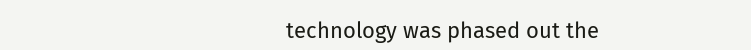technology was phased out the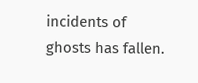incidents of ghosts has fallen.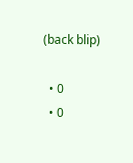(back blip)

  • 0
  • 0